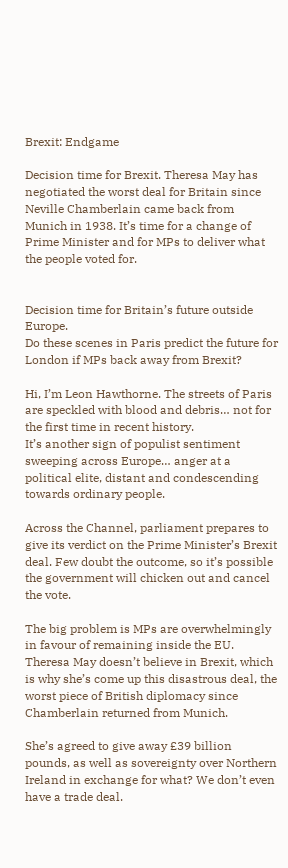Brexit: Endgame

Decision time for Brexit. Theresa May has negotiated the worst deal for Britain since Neville Chamberlain came back from Munich in 1938. It’s time for a change of Prime Minister and for MPs to deliver what the people voted for.


Decision time for Britain’s future outside Europe.
Do these scenes in Paris predict the future for London if MPs back away from Brexit?

Hi, I’m Leon Hawthorne. The streets of Paris are speckled with blood and debris… not for the first time in recent history.
It’s another sign of populist sentiment sweeping across Europe… anger at a political elite, distant and condescending towards ordinary people.

Across the Channel, parliament prepares to give its verdict on the Prime Minister’s Brexit deal. Few doubt the outcome, so it’s possible the government will chicken out and cancel the vote.

The big problem is MPs are overwhelmingly in favour of remaining inside the EU. Theresa May doesn’t believe in Brexit, which is why she’s come up this disastrous deal, the worst piece of British diplomacy since Chamberlain returned from Munich.

She’s agreed to give away £39 billion pounds, as well as sovereignty over Northern Ireland in exchange for what? We don’t even have a trade deal.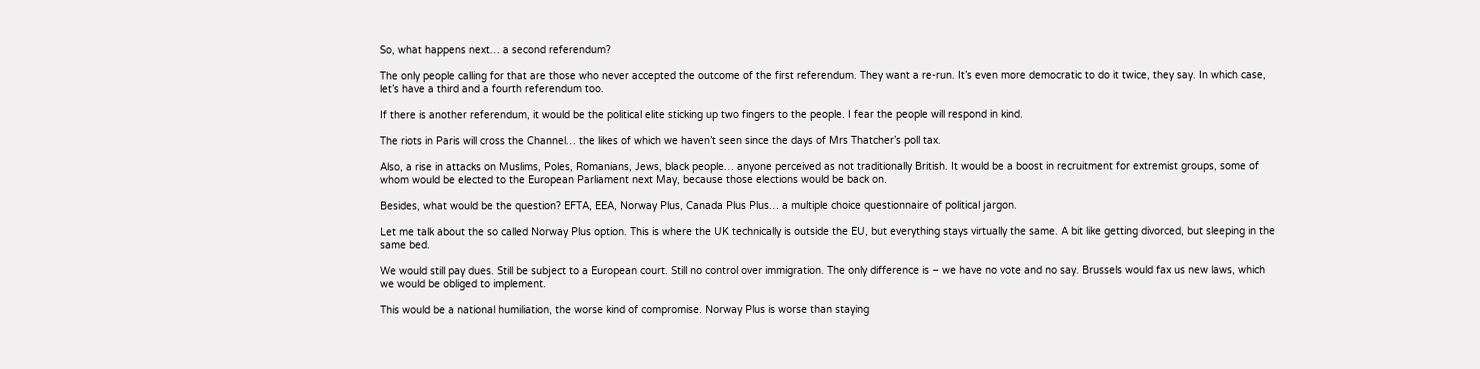So, what happens next… a second referendum?

The only people calling for that are those who never accepted the outcome of the first referendum. They want a re-run. It’s even more democratic to do it twice, they say. In which case, let’s have a third and a fourth referendum too.

If there is another referendum, it would be the political elite sticking up two fingers to the people. I fear the people will respond in kind.

The riots in Paris will cross the Channel… the likes of which we haven’t seen since the days of Mrs Thatcher’s poll tax.

Also, a rise in attacks on Muslims, Poles, Romanians, Jews, black people… anyone perceived as not traditionally British. It would be a boost in recruitment for extremist groups, some of whom would be elected to the European Parliament next May, because those elections would be back on.

Besides, what would be the question? EFTA, EEA, Norway Plus, Canada Plus Plus… a multiple choice questionnaire of political jargon.

Let me talk about the so called Norway Plus option. This is where the UK technically is outside the EU, but everything stays virtually the same. A bit like getting divorced, but sleeping in the same bed.

We would still pay dues. Still be subject to a European court. Still no control over immigration. The only difference is – we have no vote and no say. Brussels would fax us new laws, which we would be obliged to implement.

This would be a national humiliation, the worse kind of compromise. Norway Plus is worse than staying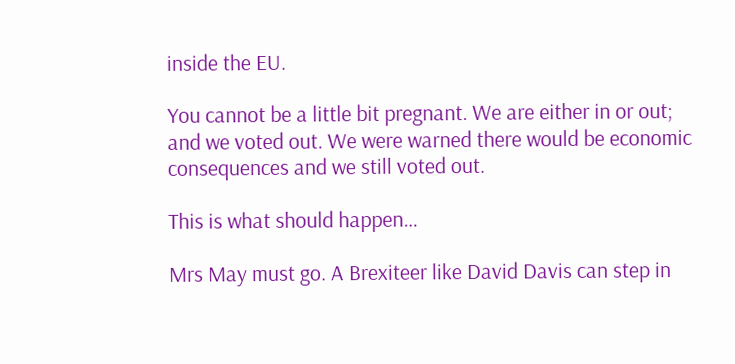inside the EU.

You cannot be a little bit pregnant. We are either in or out; and we voted out. We were warned there would be economic consequences and we still voted out.

This is what should happen…

Mrs May must go. A Brexiteer like David Davis can step in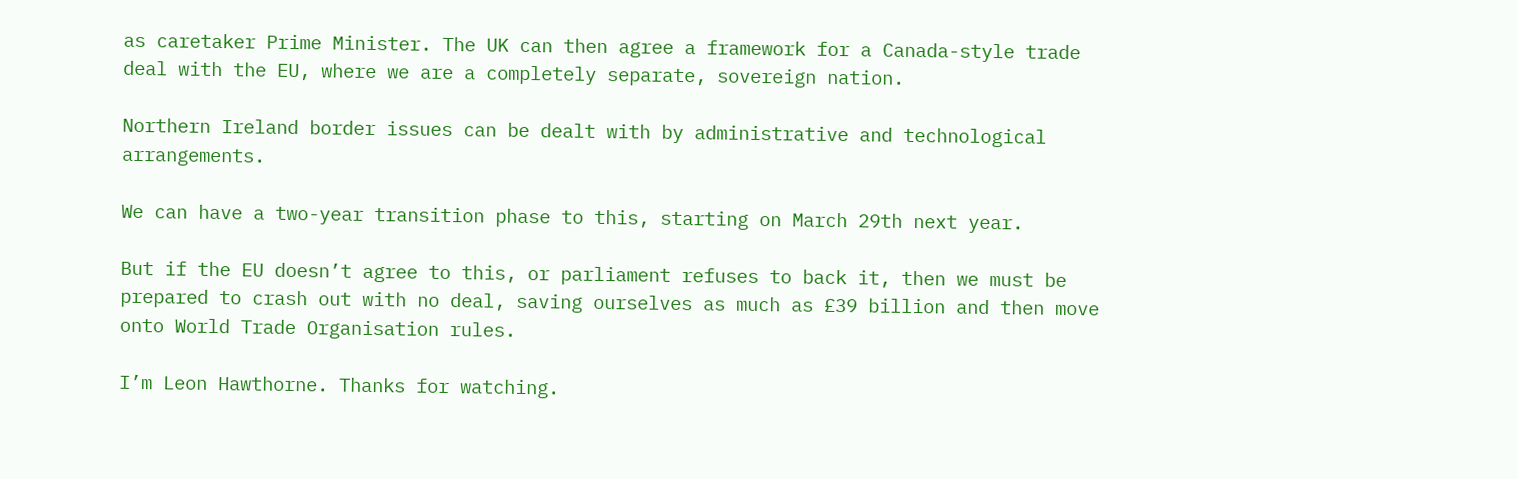as caretaker Prime Minister. The UK can then agree a framework for a Canada-style trade deal with the EU, where we are a completely separate, sovereign nation.

Northern Ireland border issues can be dealt with by administrative and technological arrangements.

We can have a two-year transition phase to this, starting on March 29th next year.

But if the EU doesn’t agree to this, or parliament refuses to back it, then we must be prepared to crash out with no deal, saving ourselves as much as £39 billion and then move onto World Trade Organisation rules.

I’m Leon Hawthorne. Thanks for watching.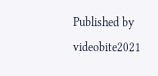Published by videobite2021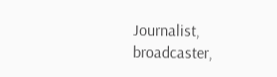Journalist, broadcaster,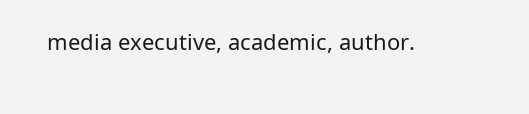media executive, academic, author.